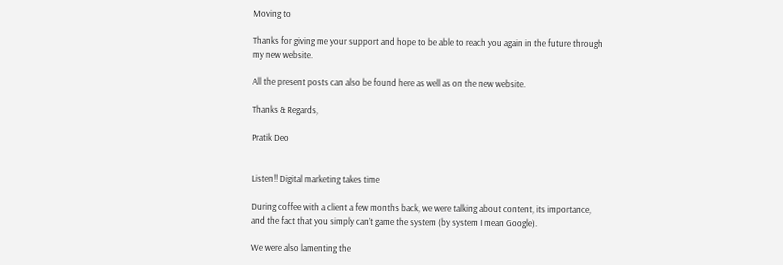Moving to

Thanks for giving me your support and hope to be able to reach you again in the future through my new website.

All the present posts can also be found here as well as on the new website.

Thanks & Regards,

Pratik Deo


Listen!! Digital marketing takes time

During coffee with a client a few months back, we were talking about content, its importance, and the fact that you simply can’t game the system (by system I mean Google).

We were also lamenting the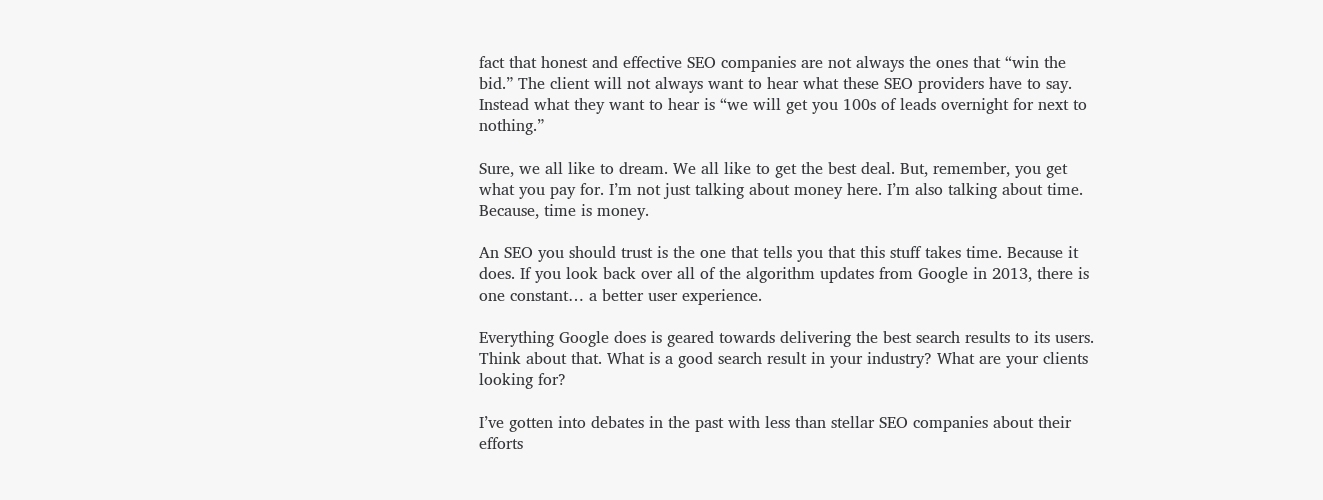fact that honest and effective SEO companies are not always the ones that “win the bid.” The client will not always want to hear what these SEO providers have to say. Instead what they want to hear is “we will get you 100s of leads overnight for next to nothing.”

Sure, we all like to dream. We all like to get the best deal. But, remember, you get what you pay for. I’m not just talking about money here. I’m also talking about time. Because, time is money.

An SEO you should trust is the one that tells you that this stuff takes time. Because it does. If you look back over all of the algorithm updates from Google in 2013, there is one constant… a better user experience.

Everything Google does is geared towards delivering the best search results to its users. Think about that. What is a good search result in your industry? What are your clients looking for?

I’ve gotten into debates in the past with less than stellar SEO companies about their efforts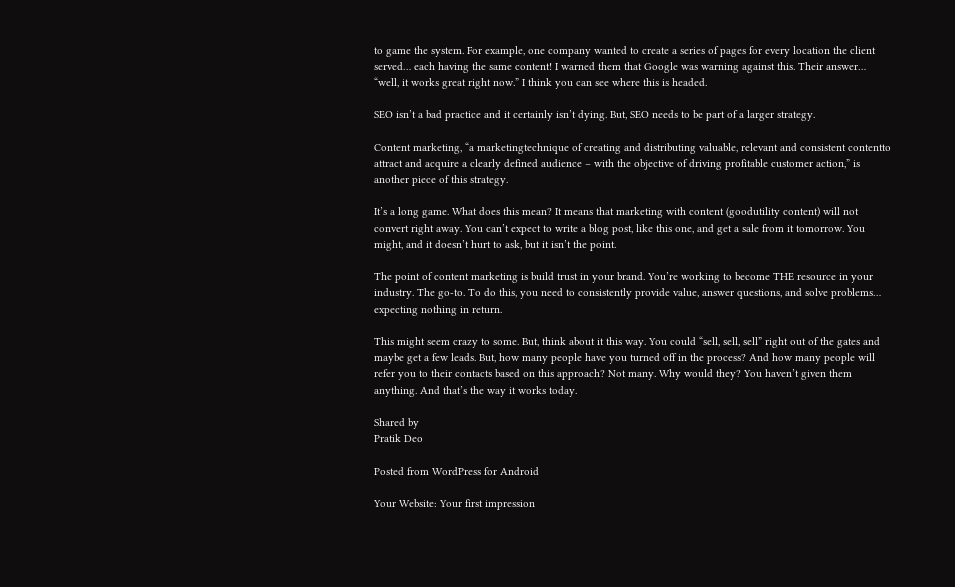to game the system. For example, one company wanted to create a series of pages for every location the client served… each having the same content! I warned them that Google was warning against this. Their answer… “well, it works great right now.” I think you can see where this is headed.

SEO isn’t a bad practice and it certainly isn’t dying. But, SEO needs to be part of a larger strategy.

Content marketing, “a marketingtechnique of creating and distributing valuable, relevant and consistent contentto attract and acquire a clearly defined audience – with the objective of driving profitable customer action,” is another piece of this strategy.

It’s a long game. What does this mean? It means that marketing with content (goodutility content) will not convert right away. You can’t expect to write a blog post, like this one, and get a sale from it tomorrow. You might, and it doesn’t hurt to ask, but it isn’t the point.

The point of content marketing is build trust in your brand. You’re working to become THE resource in your industry. The go-to. To do this, you need to consistently provide value, answer questions, and solve problems… expecting nothing in return.

This might seem crazy to some. But, think about it this way. You could “sell, sell, sell” right out of the gates and maybe get a few leads. But, how many people have you turned off in the process? And how many people will refer you to their contacts based on this approach? Not many. Why would they? You haven’t given them anything. And that’s the way it works today.

Shared by
Pratik Deo

Posted from WordPress for Android

Your Website: Your first impression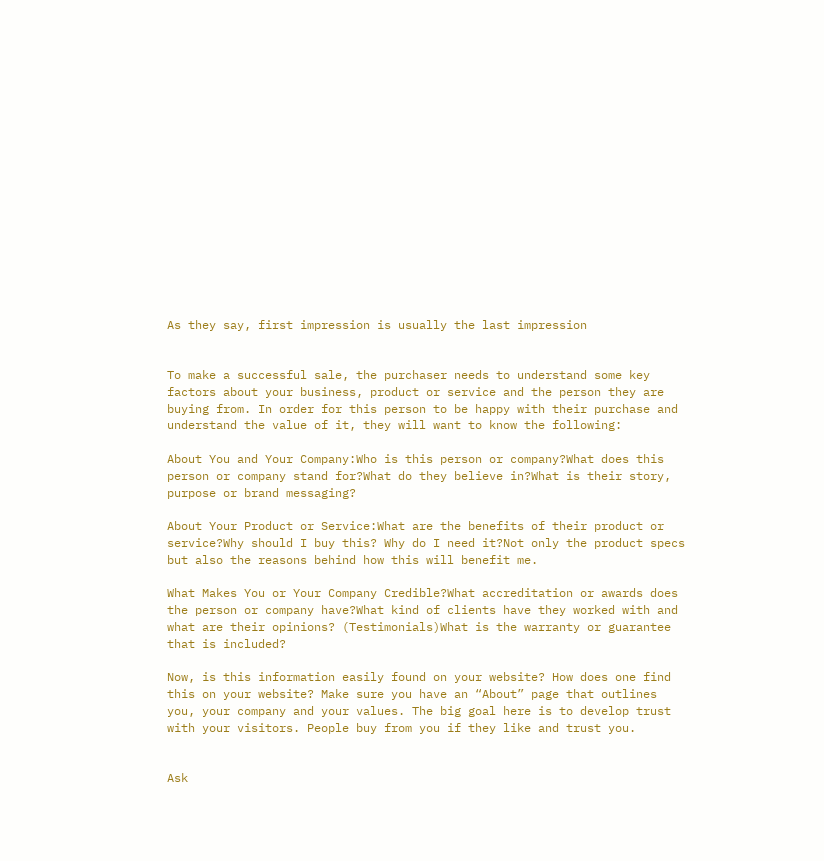As they say, first impression is usually the last impression


To make a successful sale, the purchaser needs to understand some key factors about your business, product or service and the person they are buying from. In order for this person to be happy with their purchase and understand the value of it, they will want to know the following:

About You and Your Company:Who is this person or company?What does this person or company stand for?What do they believe in?What is their story, purpose or brand messaging?

About Your Product or Service:What are the benefits of their product or service?Why should I buy this? Why do I need it?Not only the product specs but also the reasons behind how this will benefit me.

What Makes You or Your Company Credible?What accreditation or awards does the person or company have?What kind of clients have they worked with and what are their opinions? (Testimonials)What is the warranty or guarantee that is included?

Now, is this information easily found on your website? How does one find this on your website? Make sure you have an “About” page that outlines you, your company and your values. The big goal here is to develop trust with your visitors. People buy from you if they like and trust you.


Ask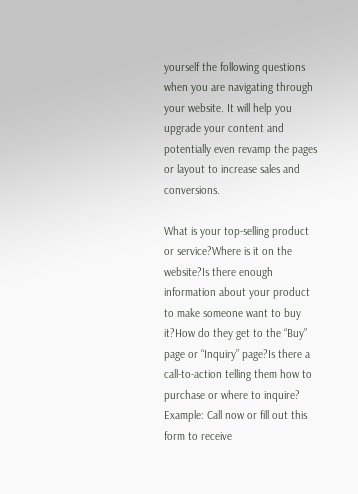yourself the following questions when you are navigating through your website. It will help you upgrade your content and potentially even revamp the pages or layout to increase sales and conversions.

What is your top-selling product or service?Where is it on the website?Is there enough information about your product to make someone want to buy it?How do they get to the “Buy” page or “Inquiry” page?Is there a call-to-action telling them how to purchase or where to inquire? Example: Call now or fill out this form to receive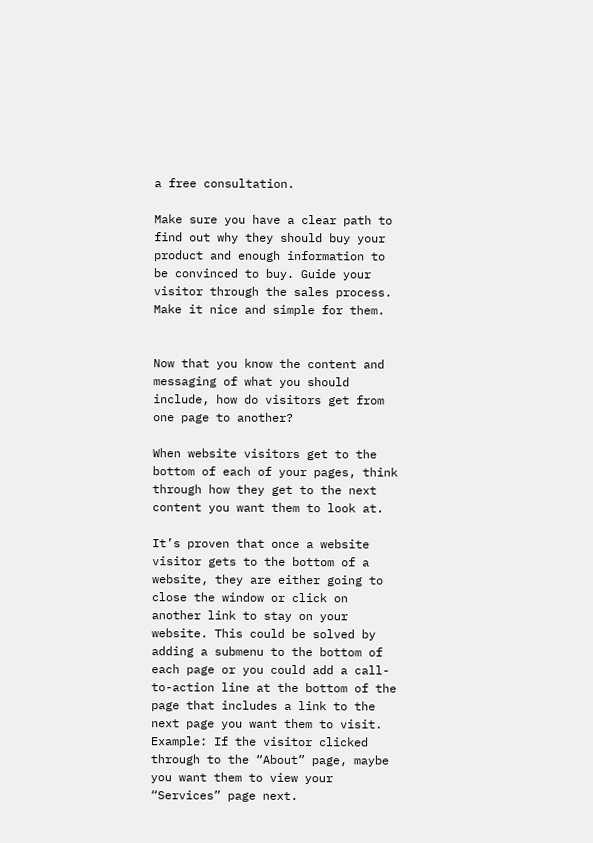a free consultation.

Make sure you have a clear path to find out why they should buy your product and enough information to be convinced to buy. Guide your visitor through the sales process. Make it nice and simple for them.


Now that you know the content and messaging of what you should include, how do visitors get from one page to another?

When website visitors get to the bottom of each of your pages, think through how they get to the next content you want them to look at.

It’s proven that once a website visitor gets to the bottom of a website, they are either going to close the window or click on another link to stay on your website. This could be solved by adding a submenu to the bottom of each page or you could add a call-to-action line at the bottom of the page that includes a link to the next page you want them to visit. Example: If the visitor clicked through to the “About” page, maybe you want them to view your “Services” page next.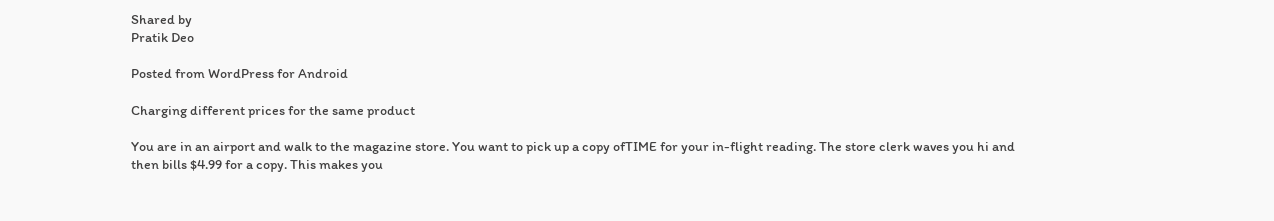Shared by
Pratik Deo

Posted from WordPress for Android

Charging different prices for the same product

You are in an airport and walk to the magazine store. You want to pick up a copy ofTIME for your in-flight reading. The store clerk waves you hi and then bills $4.99 for a copy. This makes you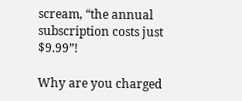scream, “the annual subscription costs just $9.99”!

Why are you charged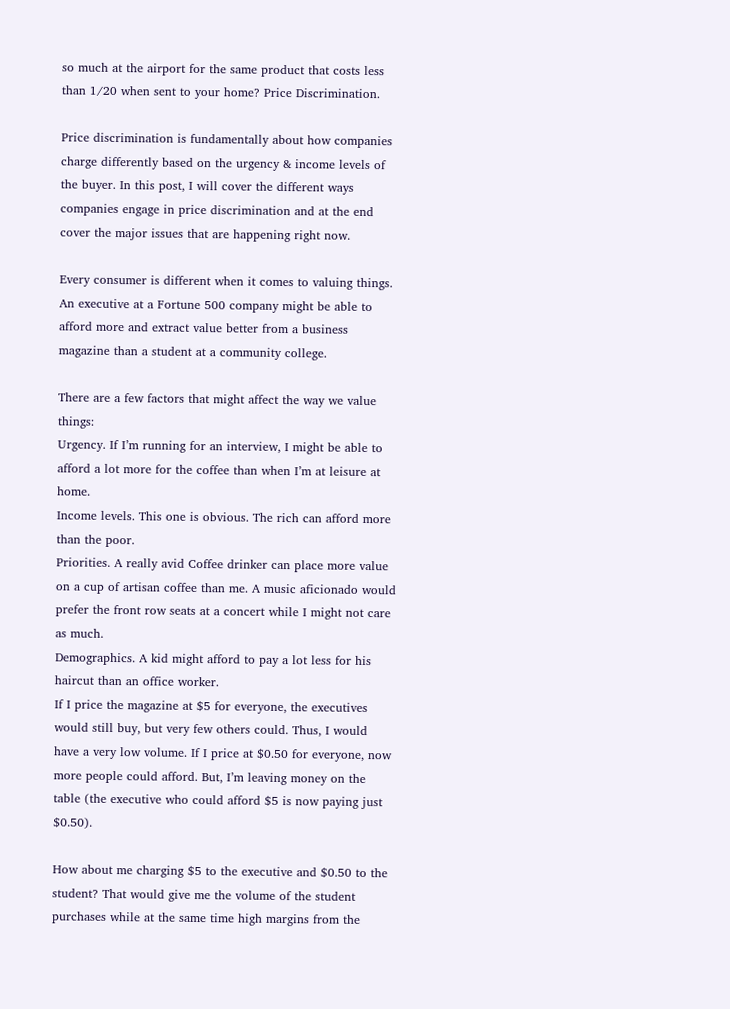so much at the airport for the same product that costs less than 1/20 when sent to your home? Price Discrimination.

Price discrimination is fundamentally about how companies charge differently based on the urgency & income levels of the buyer. In this post, I will cover the different ways companies engage in price discrimination and at the end cover the major issues that are happening right now.

Every consumer is different when it comes to valuing things. An executive at a Fortune 500 company might be able to afford more and extract value better from a business magazine than a student at a community college.

There are a few factors that might affect the way we value things:
Urgency. If I’m running for an interview, I might be able to afford a lot more for the coffee than when I’m at leisure at home.
Income levels. This one is obvious. The rich can afford more than the poor.
Priorities. A really avid Coffee drinker can place more value on a cup of artisan coffee than me. A music aficionado would prefer the front row seats at a concert while I might not care as much.
Demographics. A kid might afford to pay a lot less for his haircut than an office worker.
If I price the magazine at $5 for everyone, the executives would still buy, but very few others could. Thus, I would have a very low volume. If I price at $0.50 for everyone, now more people could afford. But, I’m leaving money on the table (the executive who could afford $5 is now paying just $0.50).

How about me charging $5 to the executive and $0.50 to the student? That would give me the volume of the student purchases while at the same time high margins from the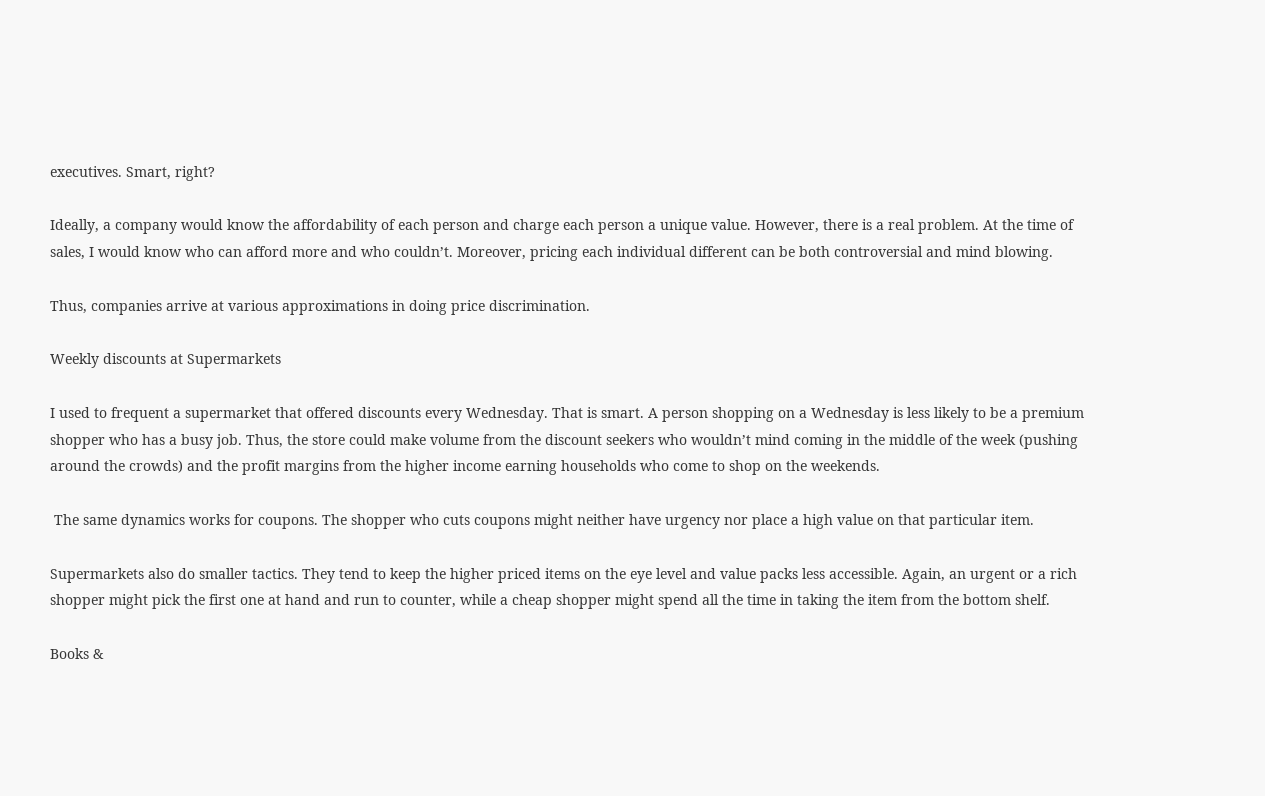executives. Smart, right?

Ideally, a company would know the affordability of each person and charge each person a unique value. However, there is a real problem. At the time of sales, I would know who can afford more and who couldn’t. Moreover, pricing each individual different can be both controversial and mind blowing.

Thus, companies arrive at various approximations in doing price discrimination.

Weekly discounts at Supermarkets

I used to frequent a supermarket that offered discounts every Wednesday. That is smart. A person shopping on a Wednesday is less likely to be a premium shopper who has a busy job. Thus, the store could make volume from the discount seekers who wouldn’t mind coming in the middle of the week (pushing around the crowds) and the profit margins from the higher income earning households who come to shop on the weekends.

 The same dynamics works for coupons. The shopper who cuts coupons might neither have urgency nor place a high value on that particular item.

Supermarkets also do smaller tactics. They tend to keep the higher priced items on the eye level and value packs less accessible. Again, an urgent or a rich shopper might pick the first one at hand and run to counter, while a cheap shopper might spend all the time in taking the item from the bottom shelf.

Books &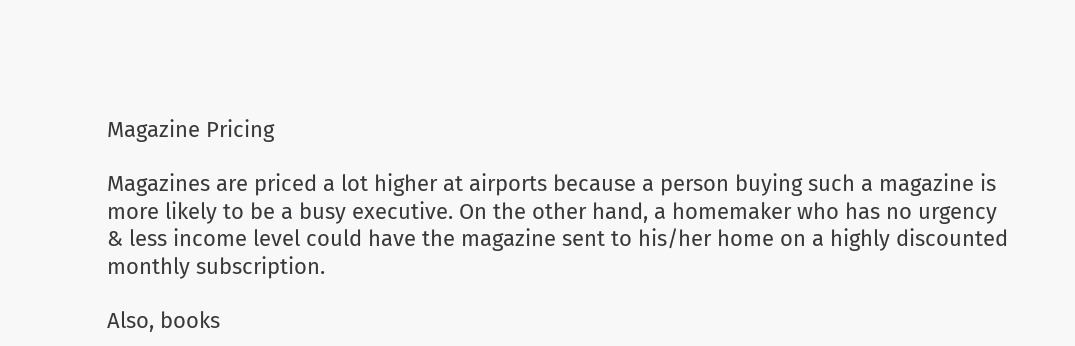Magazine Pricing

Magazines are priced a lot higher at airports because a person buying such a magazine is more likely to be a busy executive. On the other hand, a homemaker who has no urgency & less income level could have the magazine sent to his/her home on a highly discounted monthly subscription.

Also, books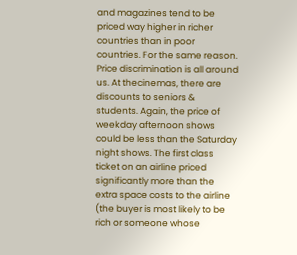and magazines tend to be priced way higher in richer countries than in poor countries. For the same reason.
Price discrimination is all around us. At thecinemas, there are discounts to seniors & students. Again, the price of weekday afternoon shows could be less than the Saturday night shows. The first class ticket on an airline priced significantly more than the extra space costs to the airline (the buyer is most likely to be rich or someone whose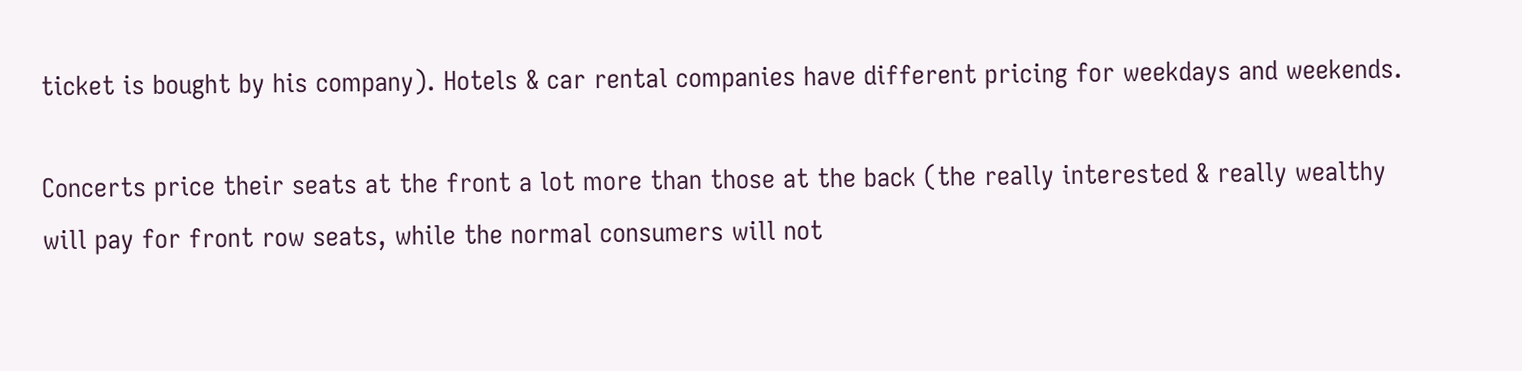ticket is bought by his company). Hotels & car rental companies have different pricing for weekdays and weekends.

Concerts price their seats at the front a lot more than those at the back (the really interested & really wealthy will pay for front row seats, while the normal consumers will not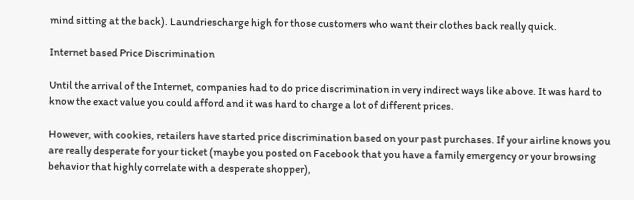mind sitting at the back). Laundriescharge high for those customers who want their clothes back really quick.

Internet based Price Discrimination

Until the arrival of the Internet, companies had to do price discrimination in very indirect ways like above. It was hard to know the exact value you could afford and it was hard to charge a lot of different prices.

However, with cookies, retailers have started price discrimination based on your past purchases. If your airline knows you are really desperate for your ticket (maybe you posted on Facebook that you have a family emergency or your browsing behavior that highly correlate with a desperate shopper),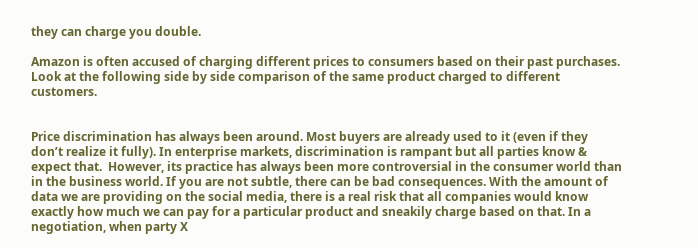they can charge you double.

Amazon is often accused of charging different prices to consumers based on their past purchases. Look at the following side by side comparison of the same product charged to different customers.


Price discrimination has always been around. Most buyers are already used to it (even if they don’t realize it fully). In enterprise markets, discrimination is rampant but all parties know & expect that.  However, its practice has always been more controversial in the consumer world than in the business world. If you are not subtle, there can be bad consequences. With the amount of data we are providing on the social media, there is a real risk that all companies would know exactly how much we can pay for a particular product and sneakily charge based on that. In a negotiation, when party X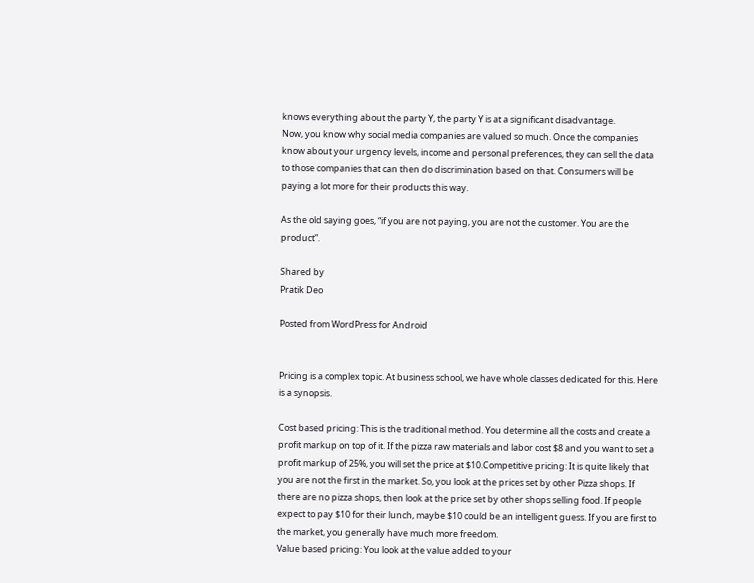knows everything about the party Y, the party Y is at a significant disadvantage.
Now, you know why social media companies are valued so much. Once the companies know about your urgency levels, income and personal preferences, they can sell the data to those companies that can then do discrimination based on that. Consumers will be paying a lot more for their products this way.

As the old saying goes, “if you are not paying, you are not the customer. You are the product”.

Shared by
Pratik Deo

Posted from WordPress for Android


Pricing is a complex topic. At business school, we have whole classes dedicated for this. Here is a synopsis.

Cost based pricing: This is the traditional method. You determine all the costs and create a profit markup on top of it. If the pizza raw materials and labor cost $8 and you want to set a profit markup of 25%, you will set the price at $10.Competitive pricing: It is quite likely that you are not the first in the market. So, you look at the prices set by other Pizza shops. If there are no pizza shops, then look at the price set by other shops selling food. If people expect to pay $10 for their lunch, maybe $10 could be an intelligent guess. If you are first to the market, you generally have much more freedom.
Value based pricing: You look at the value added to your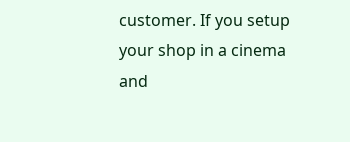customer. If you setup your shop in a cinema and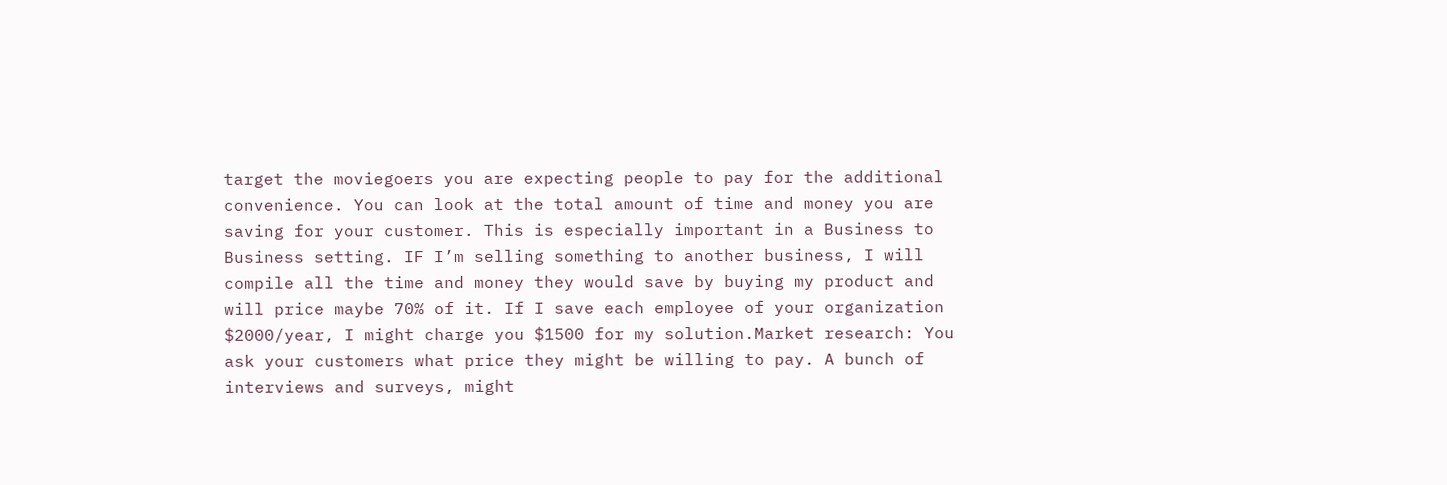target the moviegoers you are expecting people to pay for the additional convenience. You can look at the total amount of time and money you are saving for your customer. This is especially important in a Business to Business setting. IF I’m selling something to another business, I will compile all the time and money they would save by buying my product and will price maybe 70% of it. If I save each employee of your organization $2000/year, I might charge you $1500 for my solution.Market research: You ask your customers what price they might be willing to pay. A bunch of interviews and surveys, might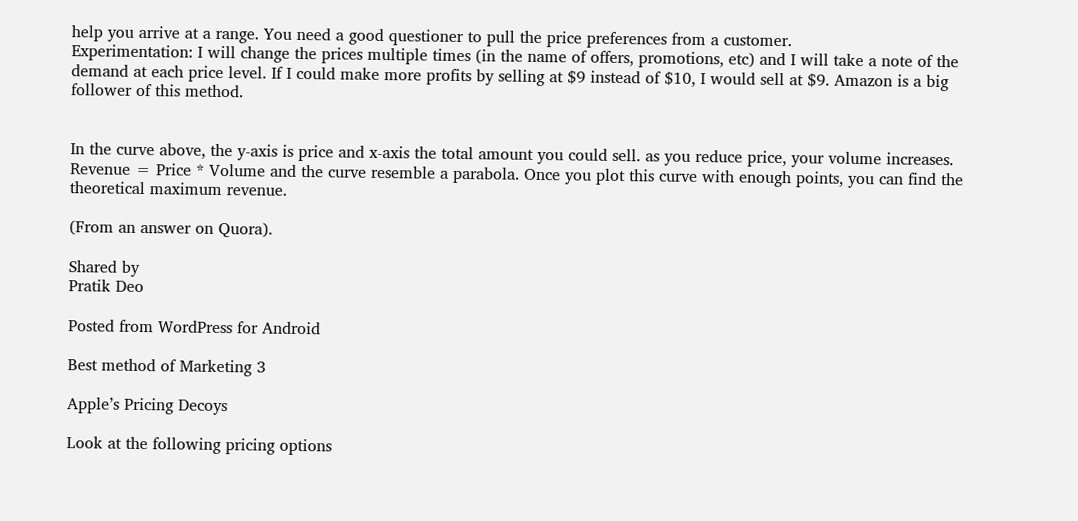help you arrive at a range. You need a good questioner to pull the price preferences from a customer.
Experimentation: I will change the prices multiple times (in the name of offers, promotions, etc) and I will take a note of the demand at each price level. If I could make more profits by selling at $9 instead of $10, I would sell at $9. Amazon is a big follower of this method.


In the curve above, the y-axis is price and x-axis the total amount you could sell. as you reduce price, your volume increases. Revenue = Price * Volume and the curve resemble a parabola. Once you plot this curve with enough points, you can find the theoretical maximum revenue.

(From an answer on Quora).

Shared by
Pratik Deo

Posted from WordPress for Android

Best method of Marketing 3

Apple’s Pricing Decoys

Look at the following pricing options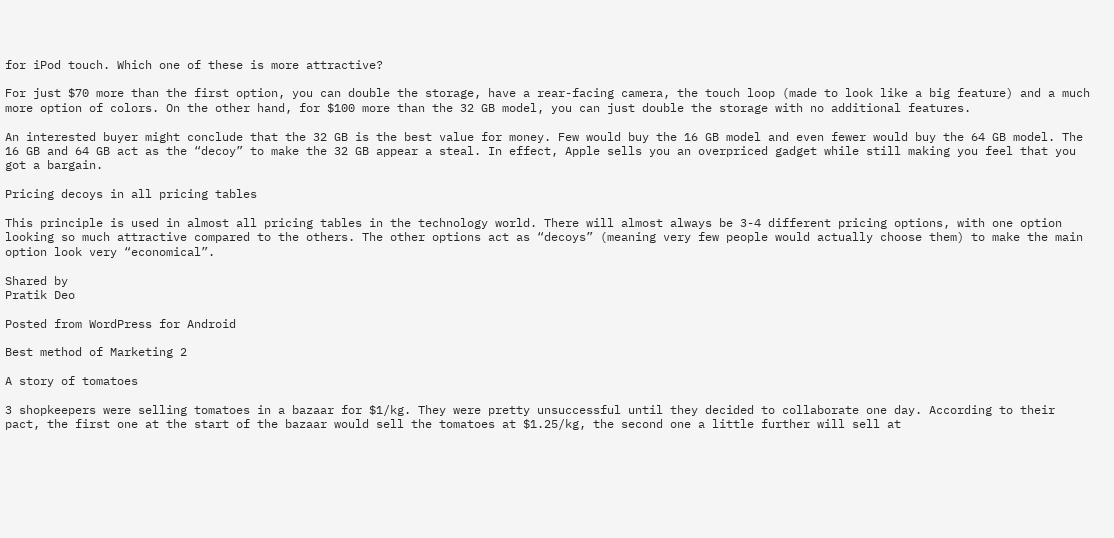for iPod touch. Which one of these is more attractive?

For just $70 more than the first option, you can double the storage, have a rear-facing camera, the touch loop (made to look like a big feature) and a much more option of colors. On the other hand, for $100 more than the 32 GB model, you can just double the storage with no additional features.

An interested buyer might conclude that the 32 GB is the best value for money. Few would buy the 16 GB model and even fewer would buy the 64 GB model. The 16 GB and 64 GB act as the “decoy” to make the 32 GB appear a steal. In effect, Apple sells you an overpriced gadget while still making you feel that you got a bargain.

Pricing decoys in all pricing tables

This principle is used in almost all pricing tables in the technology world. There will almost always be 3-4 different pricing options, with one option looking so much attractive compared to the others. The other options act as “decoys” (meaning very few people would actually choose them) to make the main option look very “economical”.

Shared by
Pratik Deo

Posted from WordPress for Android

Best method of Marketing 2

A story of tomatoes

3 shopkeepers were selling tomatoes in a bazaar for $1/kg. They were pretty unsuccessful until they decided to collaborate one day. According to their pact, the first one at the start of the bazaar would sell the tomatoes at $1.25/kg, the second one a little further will sell at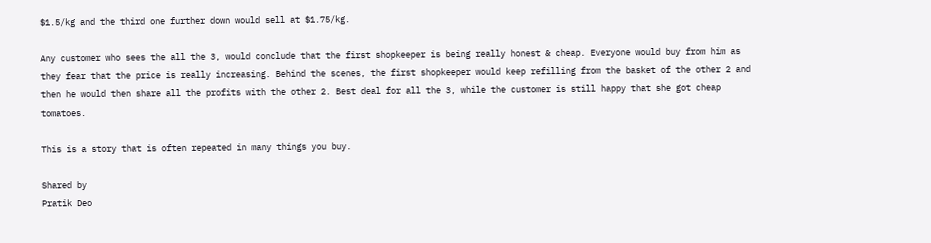$1.5/kg and the third one further down would sell at $1.75/kg.

Any customer who sees the all the 3, would conclude that the first shopkeeper is being really honest & cheap. Everyone would buy from him as they fear that the price is really increasing. Behind the scenes, the first shopkeeper would keep refilling from the basket of the other 2 and then he would then share all the profits with the other 2. Best deal for all the 3, while the customer is still happy that she got cheap tomatoes.

This is a story that is often repeated in many things you buy.

Shared by
Pratik Deo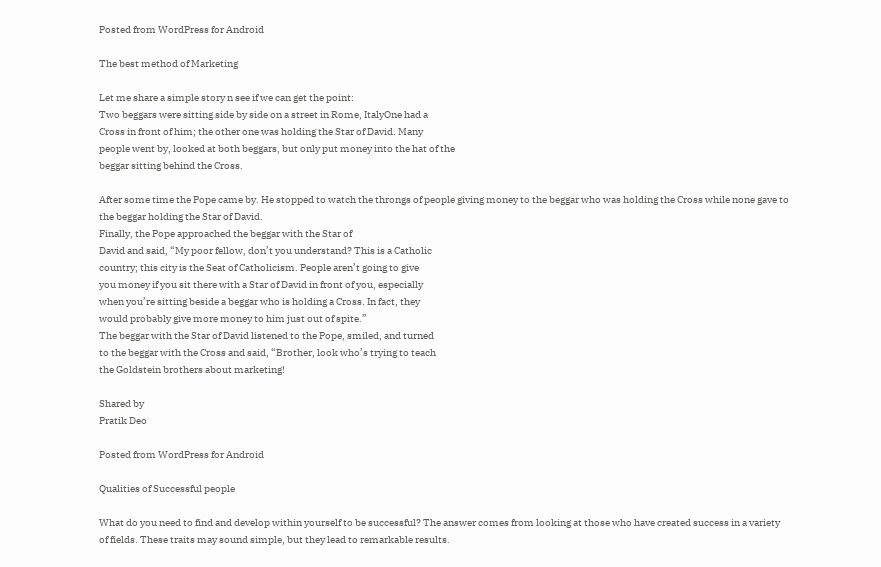Posted from WordPress for Android

The best method of Marketing

Let me share a simple story n see if we can get the point:
Two beggars were sitting side by side on a street in Rome, ItalyOne had a
Cross in front of him; the other one was holding the Star of David. Many
people went by, looked at both beggars, but only put money into the hat of the
beggar sitting behind the Cross.

After some time the Pope came by. He stopped to watch the throngs of people giving money to the beggar who was holding the Cross while none gave to the beggar holding the Star of David.
Finally, the Pope approached the beggar with the Star of
David and said, “My poor fellow, don’t you understand? This is a Catholic
country; this city is the Seat of Catholicism. People aren’t going to give
you money if you sit there with a Star of David in front of you, especially
when you’re sitting beside a beggar who is holding a Cross. In fact, they
would probably give more money to him just out of spite.”
The beggar with the Star of David listened to the Pope, smiled, and turned
to the beggar with the Cross and said, “Brother, look who’s trying to teach
the Goldstein brothers about marketing!

Shared by
Pratik Deo

Posted from WordPress for Android

Qualities of Successful people

What do you need to find and develop within yourself to be successful? The answer comes from looking at those who have created success in a variety of fields. These traits may sound simple, but they lead to remarkable results.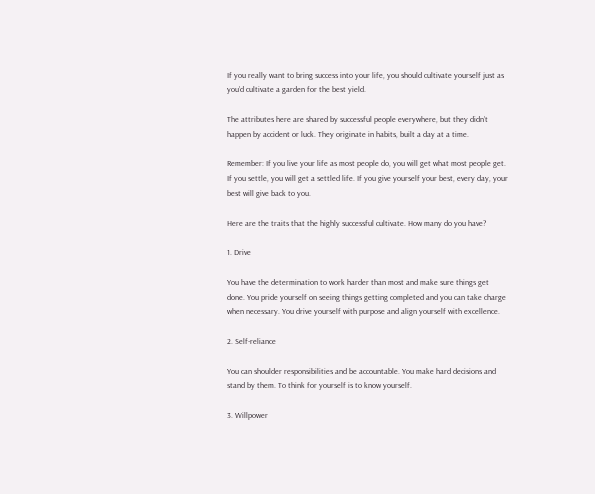If you really want to bring success into your life, you should cultivate yourself just as you’d cultivate a garden for the best yield.

The attributes here are shared by successful people everywhere, but they didn’t happen by accident or luck. They originate in habits, built a day at a time.

Remember: If you live your life as most people do, you will get what most people get. If you settle, you will get a settled life. If you give yourself your best, every day, your best will give back to you.

Here are the traits that the highly successful cultivate. How many do you have?

1. Drive

You have the determination to work harder than most and make sure things get done. You pride yourself on seeing things getting completed and you can take charge when necessary. You drive yourself with purpose and align yourself with excellence.

2. Self-reliance

You can shoulder responsibilities and be accountable. You make hard decisions and stand by them. To think for yourself is to know yourself.

3. Willpower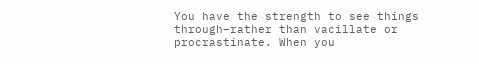You have the strength to see things through–rather than vacillate or procrastinate. When you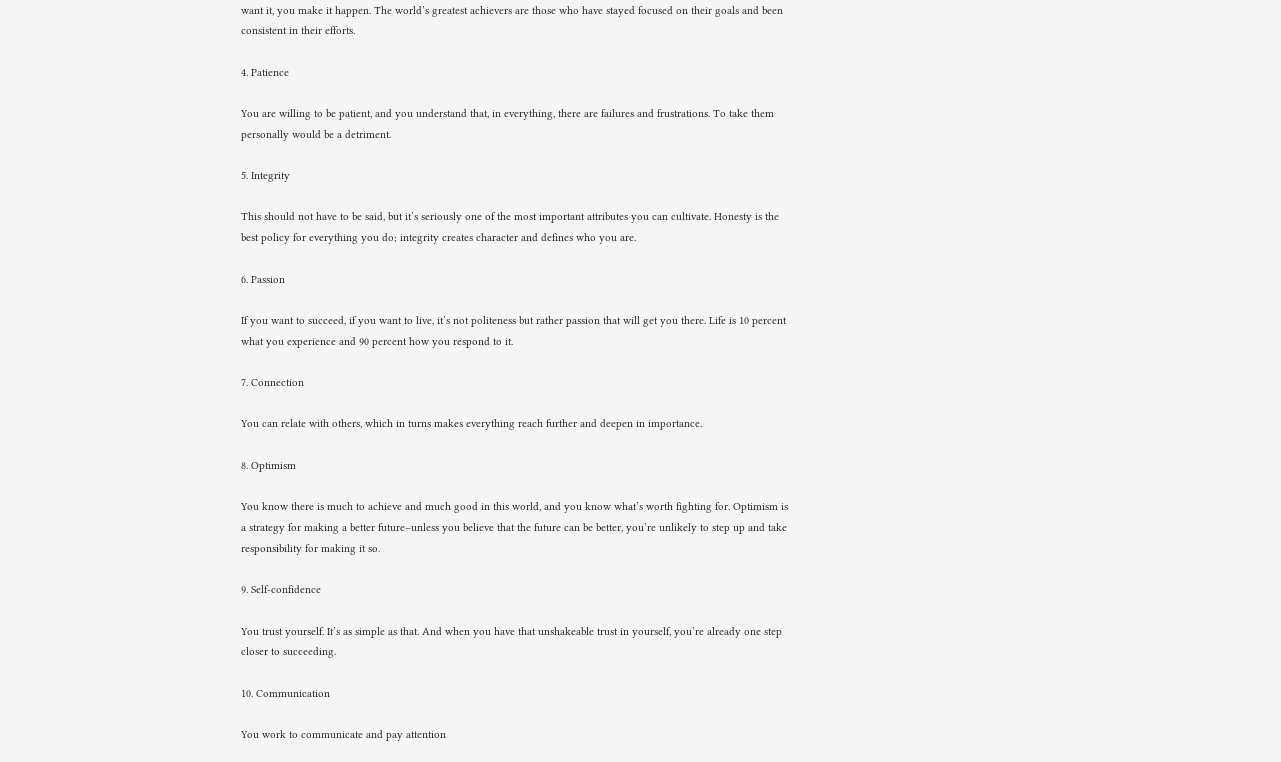want it, you make it happen. The world’s greatest achievers are those who have stayed focused on their goals and been consistent in their efforts.

4. Patience

You are willing to be patient, and you understand that, in everything, there are failures and frustrations. To take them personally would be a detriment.

5. Integrity

This should not have to be said, but it’s seriously one of the most important attributes you can cultivate. Honesty is the best policy for everything you do; integrity creates character and defines who you are.

6. Passion

If you want to succeed, if you want to live, it’s not politeness but rather passion that will get you there. Life is 10 percent what you experience and 90 percent how you respond to it.

7. Connection

You can relate with others, which in turns makes everything reach further and deepen in importance.

8. Optimism

You know there is much to achieve and much good in this world, and you know what’s worth fighting for. Optimism is a strategy for making a better future–unless you believe that the future can be better, you’re unlikely to step up and take responsibility for making it so.

9. Self-confidence

You trust yourself. It’s as simple as that. And when you have that unshakeable trust in yourself, you’re already one step closer to succeeding.

10. Communication

You work to communicate and pay attention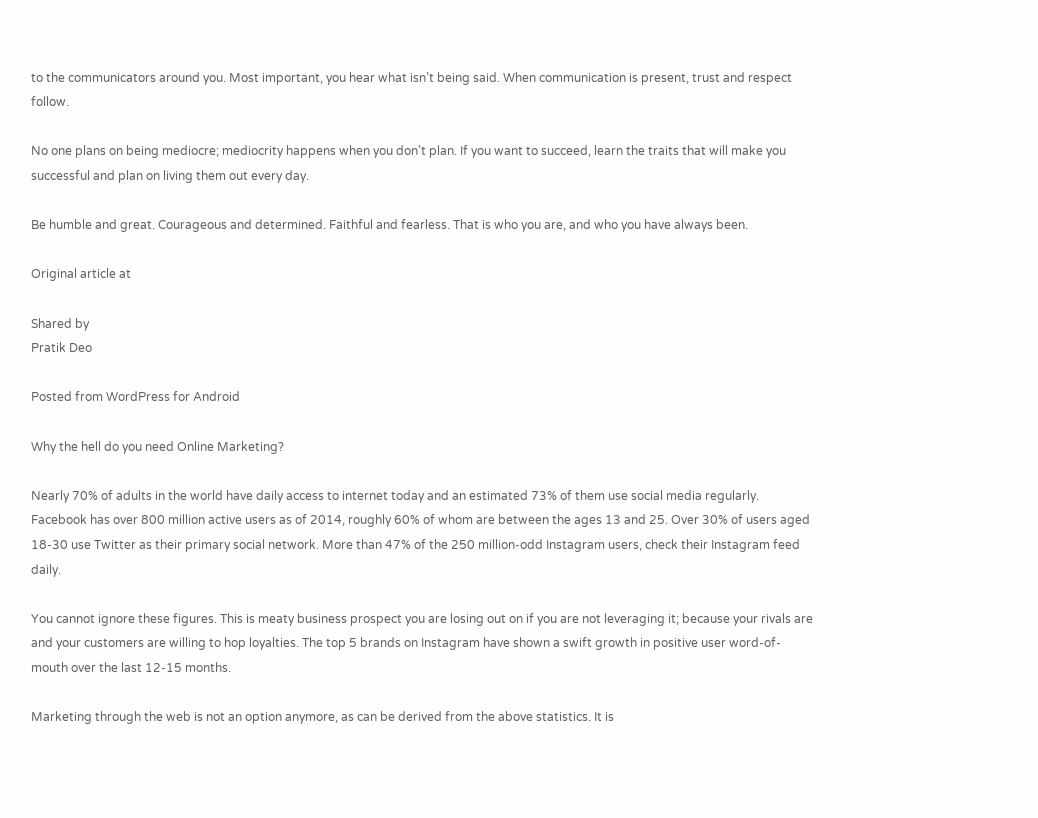to the communicators around you. Most important, you hear what isn’t being said. When communication is present, trust and respect follow.

No one plans on being mediocre; mediocrity happens when you don’t plan. If you want to succeed, learn the traits that will make you successful and plan on living them out every day.

Be humble and great. Courageous and determined. Faithful and fearless. That is who you are, and who you have always been.

Original article at

Shared by
Pratik Deo

Posted from WordPress for Android

Why the hell do you need Online Marketing?

Nearly 70% of adults in the world have daily access to internet today and an estimated 73% of them use social media regularly. Facebook has over 800 million active users as of 2014, roughly 60% of whom are between the ages 13 and 25. Over 30% of users aged 18-30 use Twitter as their primary social network. More than 47% of the 250 million-odd Instagram users, check their Instagram feed daily.

You cannot ignore these figures. This is meaty business prospect you are losing out on if you are not leveraging it; because your rivals are and your customers are willing to hop loyalties. The top 5 brands on Instagram have shown a swift growth in positive user word-of-mouth over the last 12-15 months.

Marketing through the web is not an option anymore, as can be derived from the above statistics. It is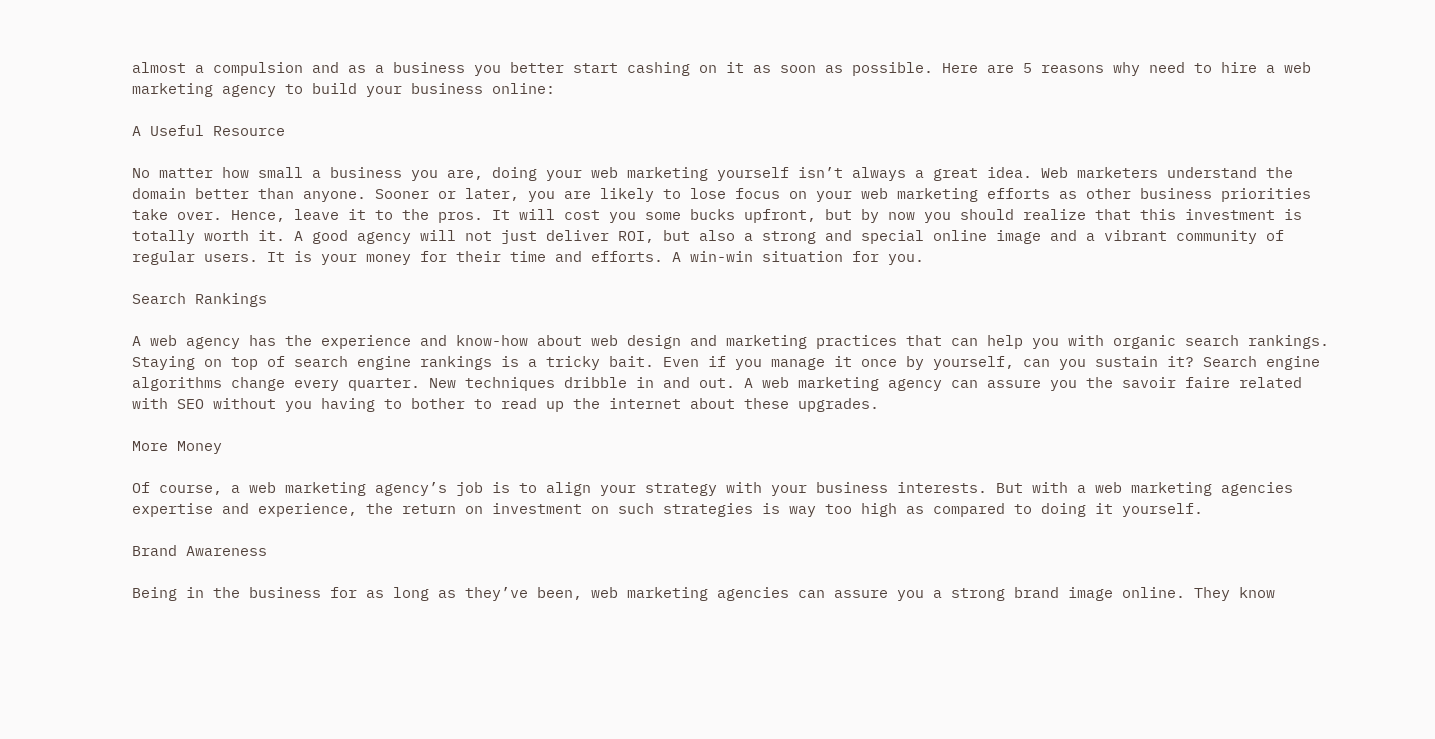almost a compulsion and as a business you better start cashing on it as soon as possible. Here are 5 reasons why need to hire a web marketing agency to build your business online:

A Useful Resource

No matter how small a business you are, doing your web marketing yourself isn’t always a great idea. Web marketers understand the domain better than anyone. Sooner or later, you are likely to lose focus on your web marketing efforts as other business priorities take over. Hence, leave it to the pros. It will cost you some bucks upfront, but by now you should realize that this investment is totally worth it. A good agency will not just deliver ROI, but also a strong and special online image and a vibrant community of regular users. It is your money for their time and efforts. A win-win situation for you.

Search Rankings

A web agency has the experience and know-how about web design and marketing practices that can help you with organic search rankings. Staying on top of search engine rankings is a tricky bait. Even if you manage it once by yourself, can you sustain it? Search engine algorithms change every quarter. New techniques dribble in and out. A web marketing agency can assure you the savoir faire related with SEO without you having to bother to read up the internet about these upgrades.

More Money

Of course, a web marketing agency’s job is to align your strategy with your business interests. But with a web marketing agencies expertise and experience, the return on investment on such strategies is way too high as compared to doing it yourself.

Brand Awareness

Being in the business for as long as they’ve been, web marketing agencies can assure you a strong brand image online. They know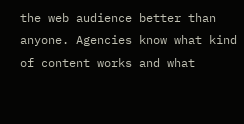the web audience better than anyone. Agencies know what kind of content works and what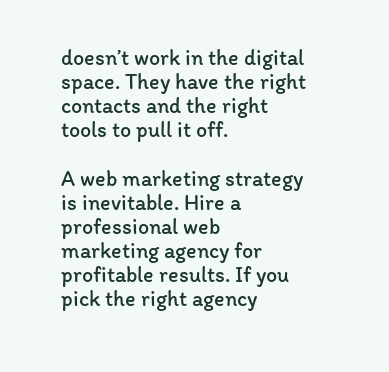doesn’t work in the digital space. They have the right contacts and the right tools to pull it off.

A web marketing strategy is inevitable. Hire a professional web marketing agency for profitable results. If you pick the right agency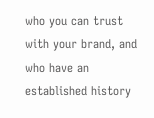who you can trust with your brand, and who have an established history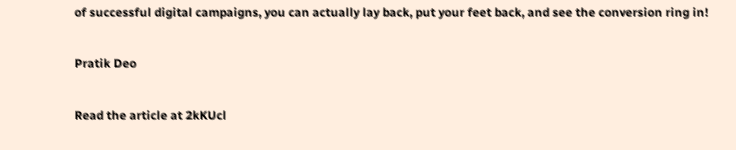of successful digital campaigns, you can actually lay back, put your feet back, and see the conversion ring in!

Pratik Deo

Read the article at 2kKUcl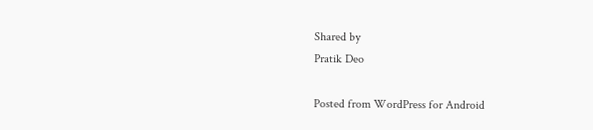Shared by
Pratik Deo

Posted from WordPress for Android